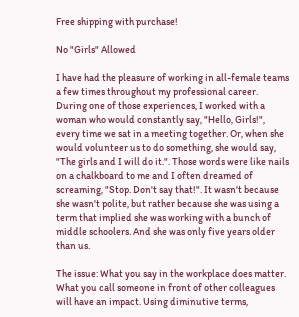Free shipping with purchase!

No "Girls" Allowed

I have had the pleasure of working in all-female teams a few times throughout my professional career. During one of those experiences, I worked with a woman who would constantly say, "Hello, Girls!", every time we sat in a meeting together. Or, when she would volunteer us to do something, she would say, "The girls and I will do it.". Those words were like nails on a chalkboard to me and I often dreamed of screaming, "Stop. Don't say that!". It wasn't because she wasn't polite, but rather because she was using a term that implied she was working with a bunch of middle schoolers. And she was only five years older than us.

The issue: What you say in the workplace does matter. What you call someone in front of other colleagues will have an impact. Using diminutive terms,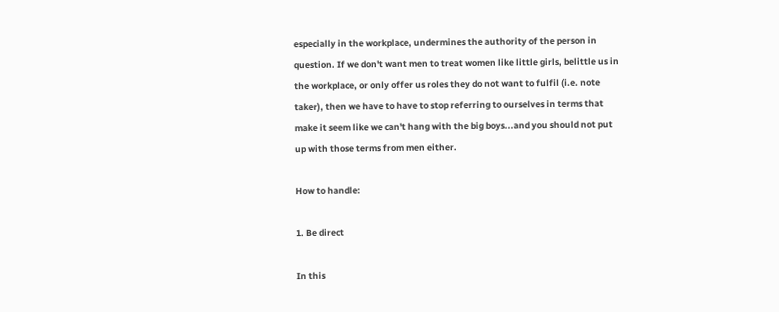especially in the workplace, undermines the authority of the person in question. If we don't want men to treat women like little girls, belittle us in the workplace, or only offer us roles they do not want to fulfil (i.e. note taker), then we have to have to stop referring to ourselves in terms that make it seem like we can't hang with the big boys...and you should not put up with those terms from men either.

How to handle:

1. Be direct

In this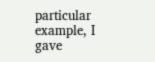particular example, I gave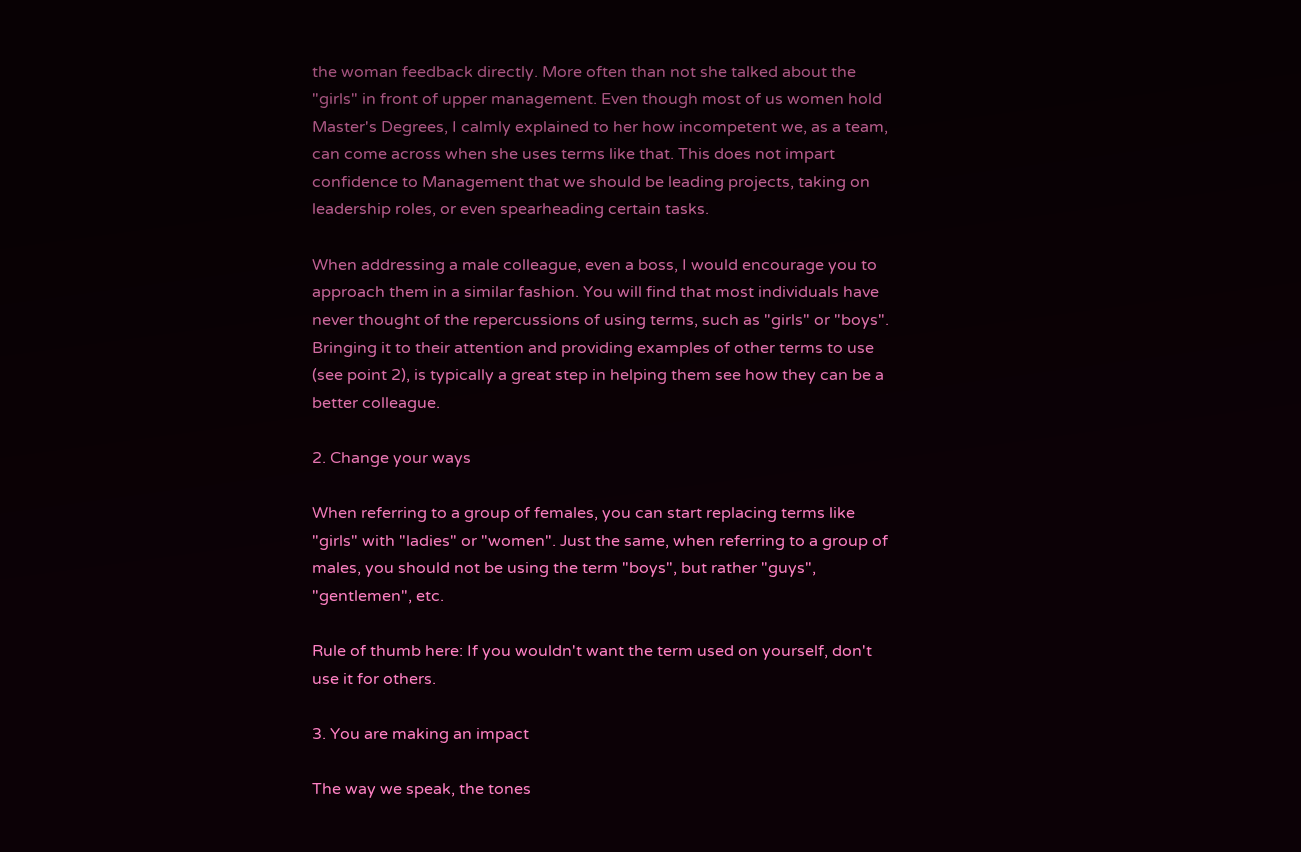the woman feedback directly. More often than not she talked about the "girls" in front of upper management. Even though most of us women hold Master's Degrees, I calmly explained to her how incompetent we, as a team, can come across when she uses terms like that. This does not impart confidence to Management that we should be leading projects, taking on leadership roles, or even spearheading certain tasks.

When addressing a male colleague, even a boss, I would encourage you to approach them in a similar fashion. You will find that most individuals have never thought of the repercussions of using terms, such as "girls" or "boys". Bringing it to their attention and providing examples of other terms to use (see point 2), is typically a great step in helping them see how they can be a better colleague.

2. Change your ways

When referring to a group of females, you can start replacing terms like "girls" with "ladies" or "women". Just the same, when referring to a group of males, you should not be using the term "boys", but rather "guys", "gentlemen", etc.

Rule of thumb here: If you wouldn't want the term used on yourself, don't use it for others.

3. You are making an impact

The way we speak, the tones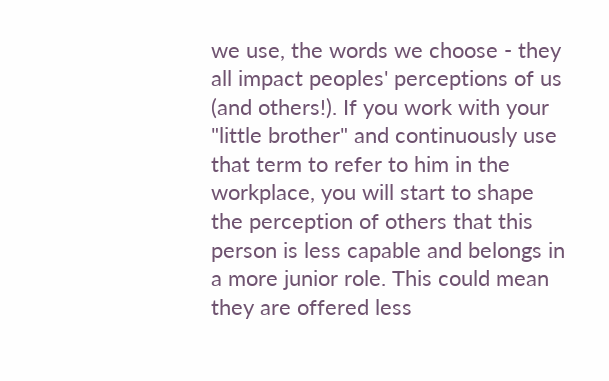we use, the words we choose - they all impact peoples' perceptions of us (and others!). If you work with your "little brother" and continuously use that term to refer to him in the workplace, you will start to shape the perception of others that this person is less capable and belongs in a more junior role. This could mean they are offered less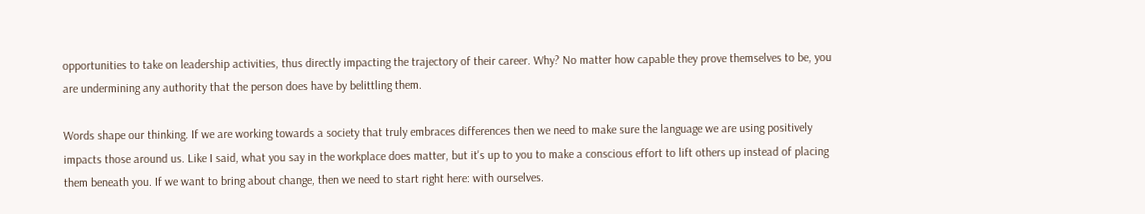opportunities to take on leadership activities, thus directly impacting the trajectory of their career. Why? No matter how capable they prove themselves to be, you are undermining any authority that the person does have by belittling them.

Words shape our thinking. If we are working towards a society that truly embraces differences then we need to make sure the language we are using positively impacts those around us. Like I said, what you say in the workplace does matter, but it's up to you to make a conscious effort to lift others up instead of placing them beneath you. If we want to bring about change, then we need to start right here: with ourselves.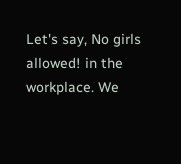Let's say, No girls allowed! in the workplace. We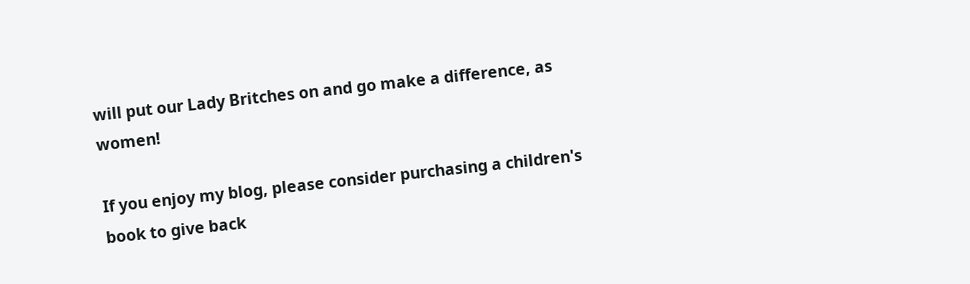will put our Lady Britches on and go make a difference, as women!

If you enjoy my blog, please consider purchasing a children's book to give back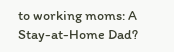to working moms: A Stay-at-Home Dad?